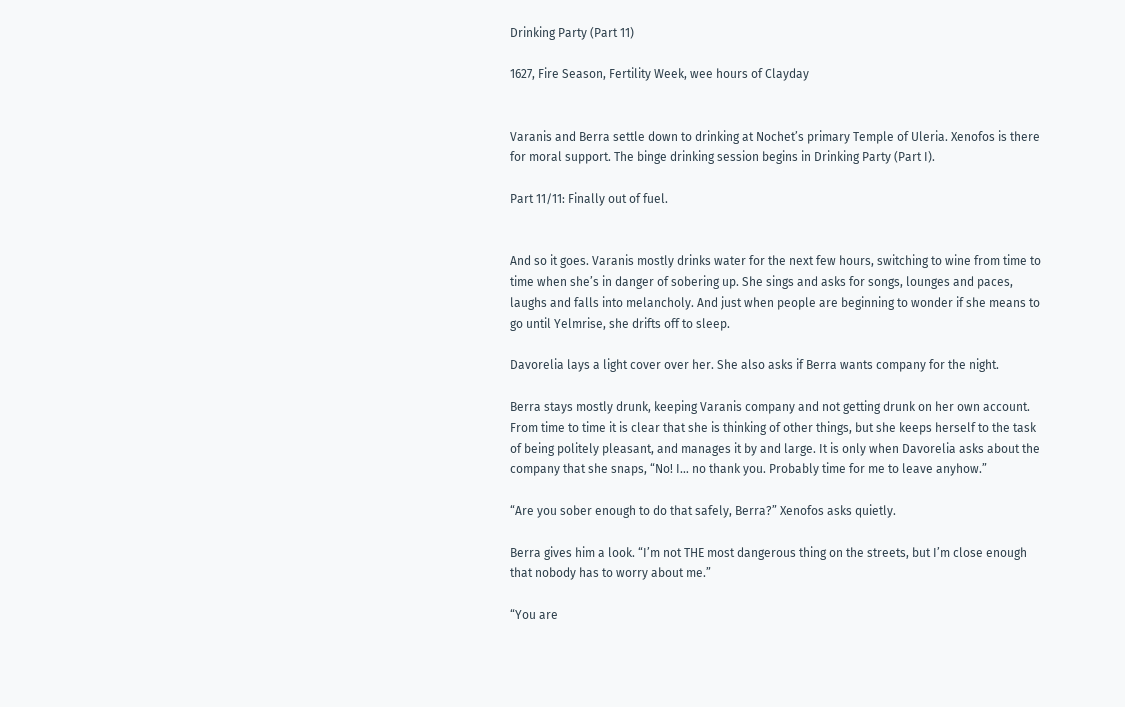Drinking Party (Part 11)

1627, Fire Season, Fertility Week, wee hours of Clayday


Varanis and Berra settle down to drinking at Nochet’s primary Temple of Uleria. Xenofos is there for moral support. The binge drinking session begins in Drinking Party (Part I).

Part 11/11: Finally out of fuel.


And so it goes. Varanis mostly drinks water for the next few hours, switching to wine from time to time when she’s in danger of sobering up. She sings and asks for songs, lounges and paces, laughs and falls into melancholy. And just when people are beginning to wonder if she means to go until Yelmrise, she drifts off to sleep.

Davorelia lays a light cover over her. She also asks if Berra wants company for the night.

Berra stays mostly drunk, keeping Varanis company and not getting drunk on her own account. From time to time it is clear that she is thinking of other things, but she keeps herself to the task of being politely pleasant, and manages it by and large. It is only when Davorelia asks about the company that she snaps, “No! I… no thank you. Probably time for me to leave anyhow.”

“Are you sober enough to do that safely, Berra?” Xenofos asks quietly.

Berra gives him a look. “I’m not THE most dangerous thing on the streets, but I’m close enough that nobody has to worry about me.”

“You are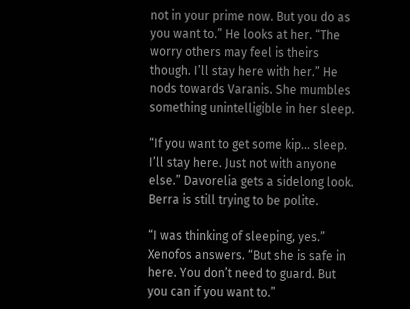not in your prime now. But you do as you want to.” He looks at her. “The worry others may feel is theirs though. I’ll stay here with her.” He nods towards Varanis. She mumbles something unintelligible in her sleep.

“If you want to get some kip… sleep. I’ll stay here. Just not with anyone else.” Davorelia gets a sidelong look. Berra is still trying to be polite.

“I was thinking of sleeping, yes.” Xenofos answers. “But she is safe in here. You don’t need to guard. But you can if you want to.”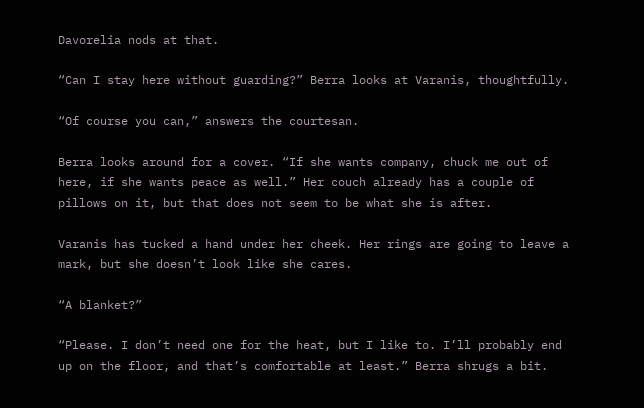Davorelia nods at that.

“Can I stay here without guarding?” Berra looks at Varanis, thoughtfully.

“Of course you can,” answers the courtesan.

Berra looks around for a cover. “If she wants company, chuck me out of here, if she wants peace as well.” Her couch already has a couple of pillows on it, but that does not seem to be what she is after.

Varanis has tucked a hand under her cheek. Her rings are going to leave a mark, but she doesn’t look like she cares.

“A blanket?”

“Please. I don’t need one for the heat, but I like to. I’ll probably end up on the floor, and that’s comfortable at least.” Berra shrugs a bit.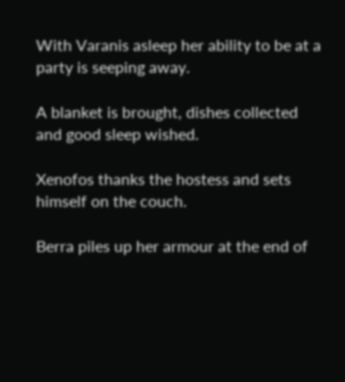With Varanis asleep her ability to be at a party is seeping away.

A blanket is brought, dishes collected and good sleep wished.

Xenofos thanks the hostess and sets himself on the couch.

Berra piles up her armour at the end of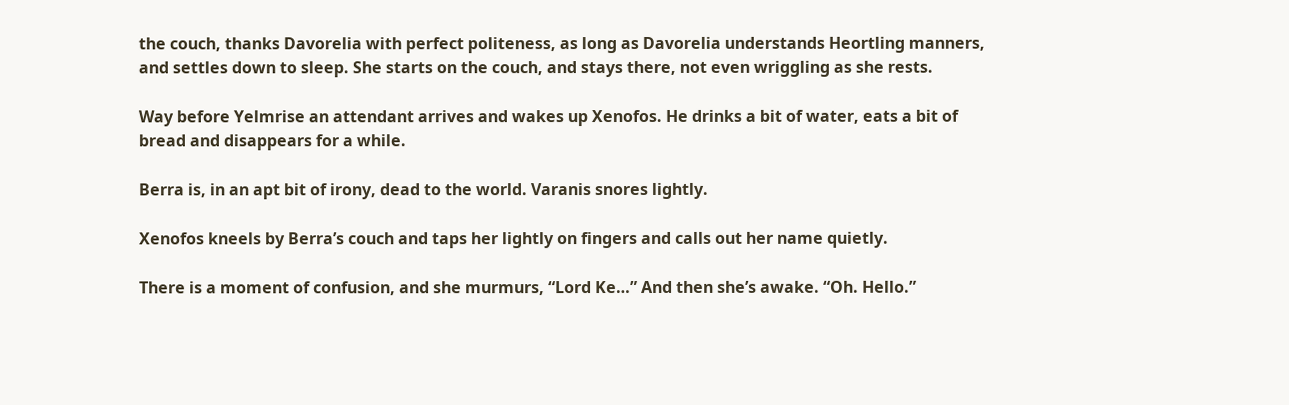the couch, thanks Davorelia with perfect politeness, as long as Davorelia understands Heortling manners, and settles down to sleep. She starts on the couch, and stays there, not even wriggling as she rests.

Way before Yelmrise an attendant arrives and wakes up Xenofos. He drinks a bit of water, eats a bit of bread and disappears for a while.

Berra is, in an apt bit of irony, dead to the world. Varanis snores lightly.

Xenofos kneels by Berra’s couch and taps her lightly on fingers and calls out her name quietly.

There is a moment of confusion, and she murmurs, “Lord Ke…” And then she’s awake. “Oh. Hello.”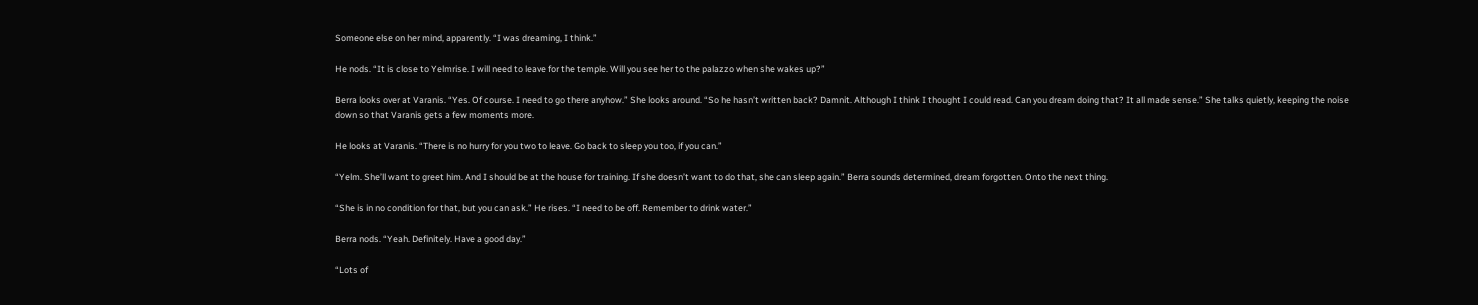Someone else on her mind, apparently. “I was dreaming, I think.”

He nods. “It is close to Yelmrise. I will need to leave for the temple. Will you see her to the palazzo when she wakes up?”

Berra looks over at Varanis. “Yes. Of course. I need to go there anyhow.” She looks around. “So he hasn’t written back? Damnit. Although I think I thought I could read. Can you dream doing that? It all made sense.” She talks quietly, keeping the noise down so that Varanis gets a few moments more.

He looks at Varanis. “There is no hurry for you two to leave. Go back to sleep you too, if you can.”

“Yelm. She’ll want to greet him. And I should be at the house for training. If she doesn’t want to do that, she can sleep again.” Berra sounds determined, dream forgotten. Onto the next thing.

“She is in no condition for that, but you can ask.” He rises. “I need to be off. Remember to drink water.”

Berra nods. “Yeah. Definitely. Have a good day.”

“Lots of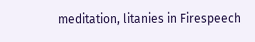meditation, litanies in Firespeech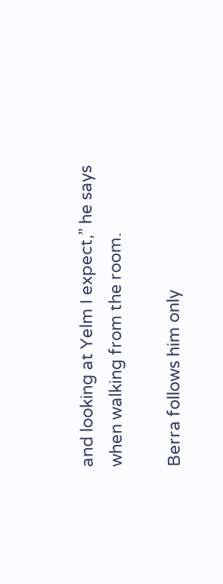and looking at Yelm I expect,” he says when walking from the room.

Berra follows him only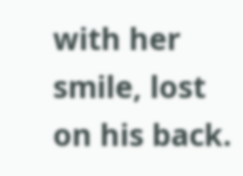with her smile, lost on his back.